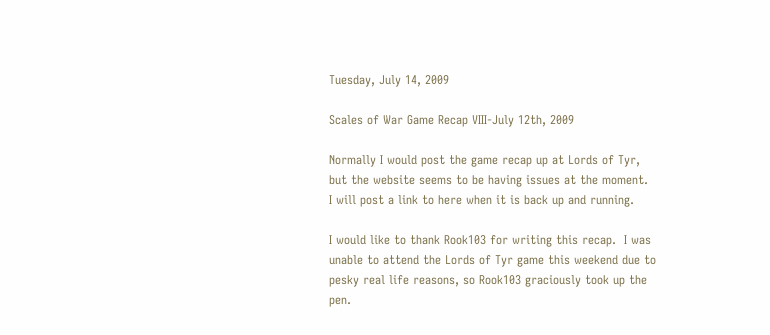Tuesday, July 14, 2009

Scales of War Game Recap VIII-July 12th, 2009

Normally I would post the game recap up at Lords of Tyr, but the website seems to be having issues at the moment.  I will post a link to here when it is back up and running.

I would like to thank Rook103 for writing this recap.  I was unable to attend the Lords of Tyr game this weekend due to pesky real life reasons, so Rook103 graciously took up the pen.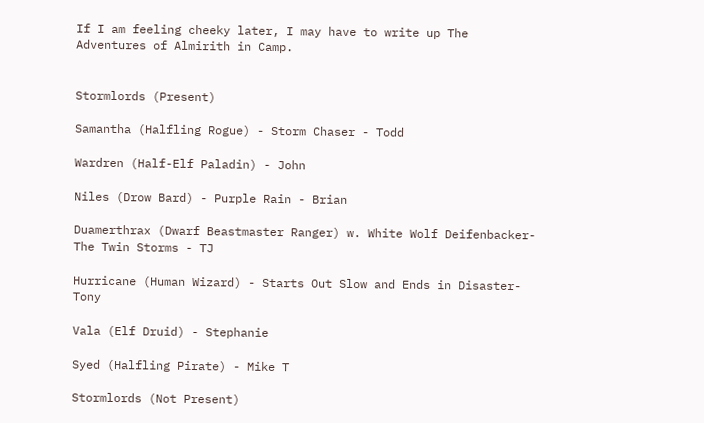If I am feeling cheeky later, I may have to write up The Adventures of Almirith in Camp.


Stormlords (Present)

Samantha (Halfling Rogue) - Storm Chaser - Todd

Wardren (Half-Elf Paladin) - John

Niles (Drow Bard) - Purple Rain - Brian

Duamerthrax (Dwarf Beastmaster Ranger) w. White Wolf Deifenbacker- The Twin Storms - TJ

Hurricane (Human Wizard) - Starts Out Slow and Ends in Disaster- Tony

Vala (Elf Druid) - Stephanie

Syed (Halfling Pirate) - Mike T

Stormlords (Not Present)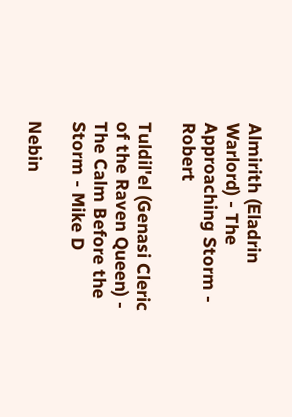Almirith (Eladrin Warlord) - The Approaching Storm - Robert

Tuldil'el (Genasi Cleric of the Raven Queen) - The Calm Before the Storm - Mike D

Nebin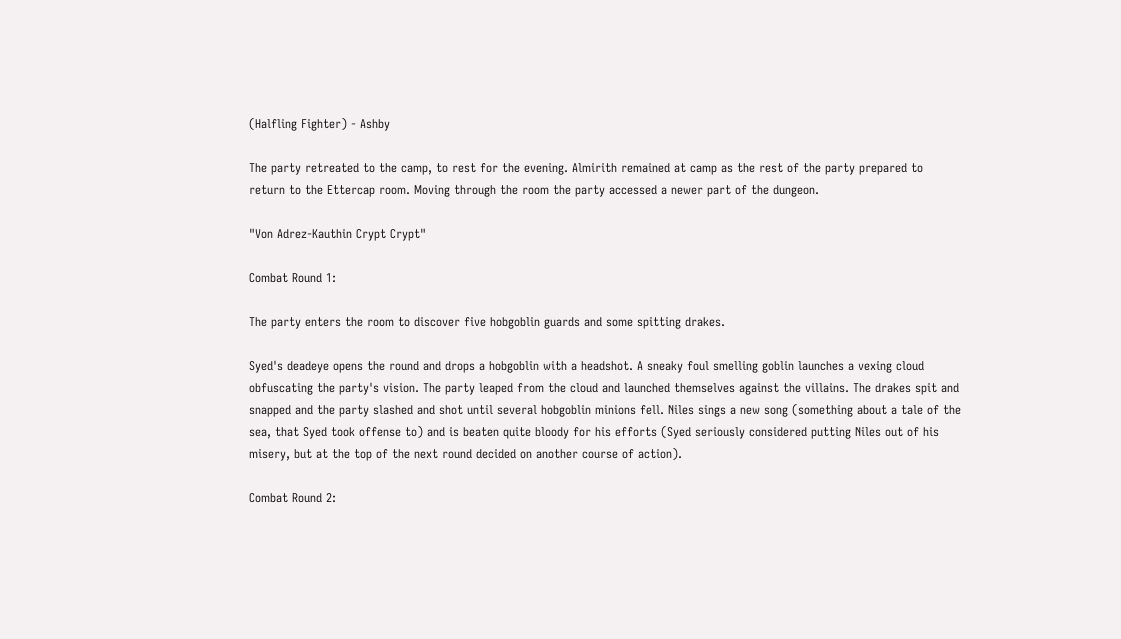(Halfling Fighter) - Ashby

The party retreated to the camp, to rest for the evening. Almirith remained at camp as the rest of the party prepared to return to the Ettercap room. Moving through the room the party accessed a newer part of the dungeon.

"Von Adrez-Kauthin Crypt Crypt"

Combat Round 1:

The party enters the room to discover five hobgoblin guards and some spitting drakes.

Syed's deadeye opens the round and drops a hobgoblin with a headshot. A sneaky foul smelling goblin launches a vexing cloud obfuscating the party's vision. The party leaped from the cloud and launched themselves against the villains. The drakes spit and snapped and the party slashed and shot until several hobgoblin minions fell. Niles sings a new song (something about a tale of the sea, that Syed took offense to) and is beaten quite bloody for his efforts (Syed seriously considered putting Niles out of his misery, but at the top of the next round decided on another course of action).

Combat Round 2: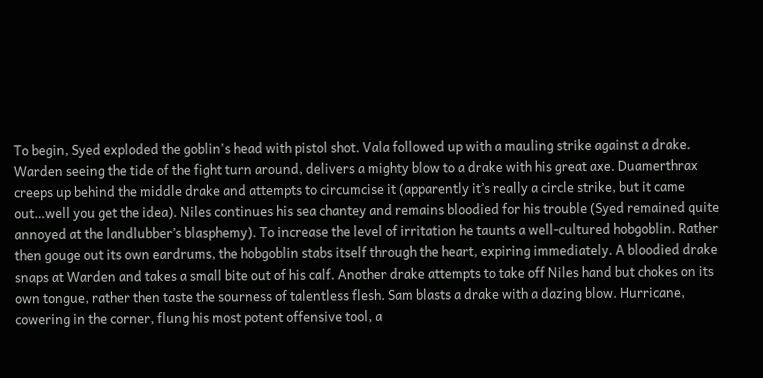To begin, Syed exploded the goblin's head with pistol shot. Vala followed up with a mauling strike against a drake. Warden seeing the tide of the fight turn around, delivers a mighty blow to a drake with his great axe. Duamerthrax creeps up behind the middle drake and attempts to circumcise it (apparently it’s really a circle strike, but it came out…well you get the idea). Niles continues his sea chantey and remains bloodied for his trouble (Syed remained quite annoyed at the landlubber’s blasphemy). To increase the level of irritation he taunts a well-cultured hobgoblin. Rather then gouge out its own eardrums, the hobgoblin stabs itself through the heart, expiring immediately. A bloodied drake snaps at Warden and takes a small bite out of his calf. Another drake attempts to take off Niles hand but chokes on its own tongue, rather then taste the sourness of talentless flesh. Sam blasts a drake with a dazing blow. Hurricane, cowering in the corner, flung his most potent offensive tool, a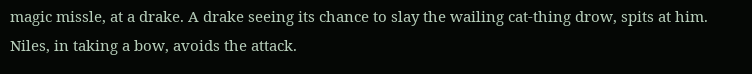magic missle, at a drake. A drake seeing its chance to slay the wailing cat-thing drow, spits at him. Niles, in taking a bow, avoids the attack.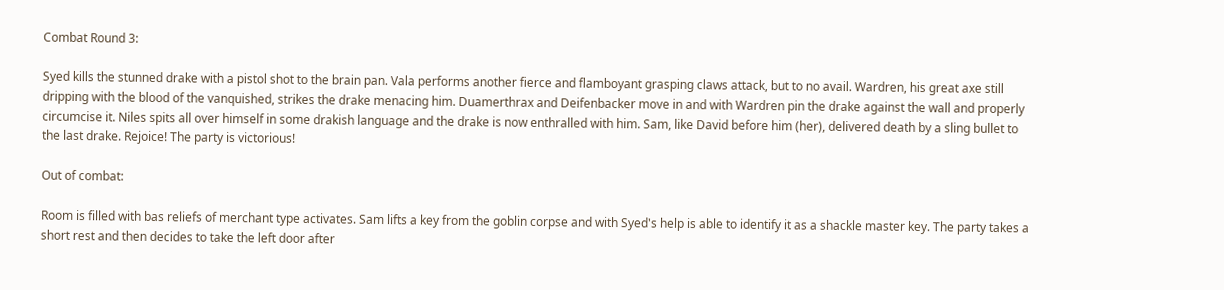Combat Round 3:

Syed kills the stunned drake with a pistol shot to the brain pan. Vala performs another fierce and flamboyant grasping claws attack, but to no avail. Wardren, his great axe still dripping with the blood of the vanquished, strikes the drake menacing him. Duamerthrax and Deifenbacker move in and with Wardren pin the drake against the wall and properly circumcise it. Niles spits all over himself in some drakish language and the drake is now enthralled with him. Sam, like David before him (her), delivered death by a sling bullet to the last drake. Rejoice! The party is victorious!

Out of combat:

Room is filled with bas reliefs of merchant type activates. Sam lifts a key from the goblin corpse and with Syed's help is able to identify it as a shackle master key. The party takes a short rest and then decides to take the left door after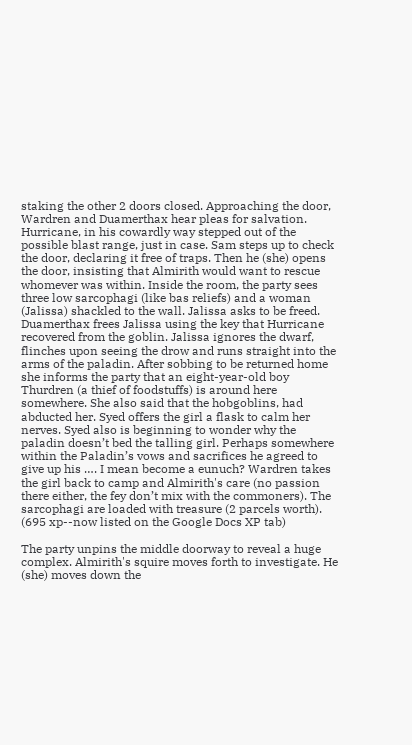staking the other 2 doors closed. Approaching the door, Wardren and Duamerthax hear pleas for salvation. Hurricane, in his cowardly way stepped out of the possible blast range, just in case. Sam steps up to check the door, declaring it free of traps. Then he (she) opens the door, insisting that Almirith would want to rescue whomever was within. Inside the room, the party sees three low sarcophagi (like bas reliefs) and a woman (Jalissa) shackled to the wall. Jalissa asks to be freed. Duamerthax frees Jalissa using the key that Hurricane recovered from the goblin. Jalissa ignores the dwarf, flinches upon seeing the drow and runs straight into the arms of the paladin. After sobbing to be returned home she informs the party that an eight-year-old boy Thurdren (a thief of foodstuffs) is around here somewhere. She also said that the hobgoblins, had abducted her. Syed offers the girl a flask to calm her nerves. Syed also is beginning to wonder why the paladin doesn’t bed the talling girl. Perhaps somewhere within the Paladin’s vows and sacrifices he agreed to give up his …. I mean become a eunuch? Wardren takes the girl back to camp and Almirith's care (no passion there either, the fey don’t mix with the commoners). The sarcophagi are loaded with treasure (2 parcels worth). (695 xp--now listed on the Google Docs XP tab)

The party unpins the middle doorway to reveal a huge complex. Almirith's squire moves forth to investigate. He (she) moves down the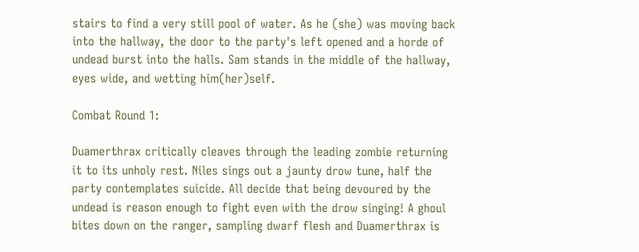stairs to find a very still pool of water. As he (she) was moving back into the hallway, the door to the party's left opened and a horde of undead burst into the halls. Sam stands in the middle of the hallway, eyes wide, and wetting him(her)self.

Combat Round 1:

Duamerthrax critically cleaves through the leading zombie returning it to its unholy rest. Niles sings out a jaunty drow tune, half the party contemplates suicide. All decide that being devoured by the undead is reason enough to fight even with the drow singing! A ghoul bites down on the ranger, sampling dwarf flesh and Duamerthrax is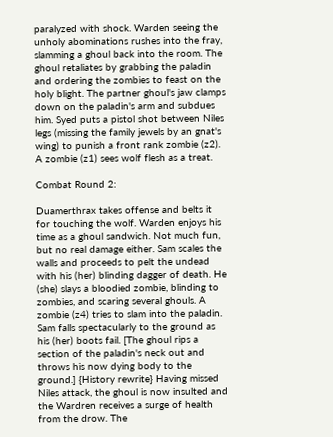paralyzed with shock. Warden seeing the unholy abominations rushes into the fray, slamming a ghoul back into the room. The ghoul retaliates by grabbing the paladin and ordering the zombies to feast on the holy blight. The partner ghoul's jaw clamps down on the paladin's arm and subdues him. Syed puts a pistol shot between Niles legs (missing the family jewels by an gnat's wing) to punish a front rank zombie (z2). A zombie (z1) sees wolf flesh as a treat.

Combat Round 2:

Duamerthrax takes offense and belts it for touching the wolf. Warden enjoys his time as a ghoul sandwich. Not much fun, but no real damage either. Sam scales the walls and proceeds to pelt the undead with his (her) blinding dagger of death. He (she) slays a bloodied zombie, blinding to zombies, and scaring several ghouls. A zombie (z4) tries to slam into the paladin. Sam falls spectacularly to the ground as his (her) boots fail. [The ghoul rips a section of the paladin's neck out and throws his now dying body to the ground.] {History rewrite} Having missed Niles attack, the ghoul is now insulted and the Wardren receives a surge of health from the drow. The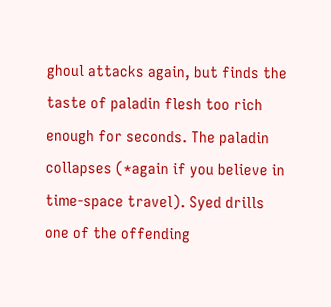ghoul attacks again, but finds the taste of paladin flesh too rich enough for seconds. The paladin collapses (*again if you believe in time-space travel). Syed drills one of the offending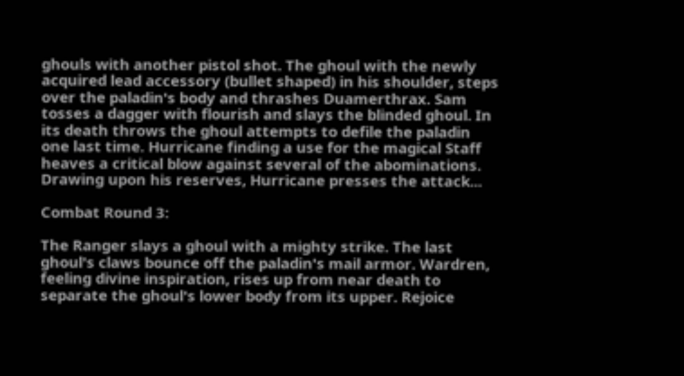ghouls with another pistol shot. The ghoul with the newly acquired lead accessory (bullet shaped) in his shoulder, steps over the paladin's body and thrashes Duamerthrax. Sam tosses a dagger with flourish and slays the blinded ghoul. In its death throws the ghoul attempts to defile the paladin one last time. Hurricane finding a use for the magical Staff heaves a critical blow against several of the abominations. Drawing upon his reserves, Hurricane presses the attack...

Combat Round 3:

The Ranger slays a ghoul with a mighty strike. The last ghoul's claws bounce off the paladin's mail armor. Wardren, feeling divine inspiration, rises up from near death to separate the ghoul's lower body from its upper. Rejoice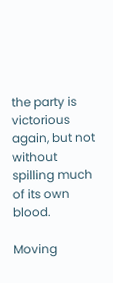the party is victorious again, but not without spilling much of its own blood.

Moving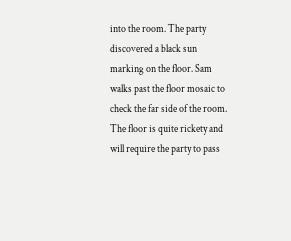into the room. The party discovered a black sun marking on the floor. Sam walks past the floor mosaic to check the far side of the room. The floor is quite rickety and will require the party to pass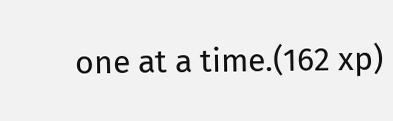one at a time.(162 xp)